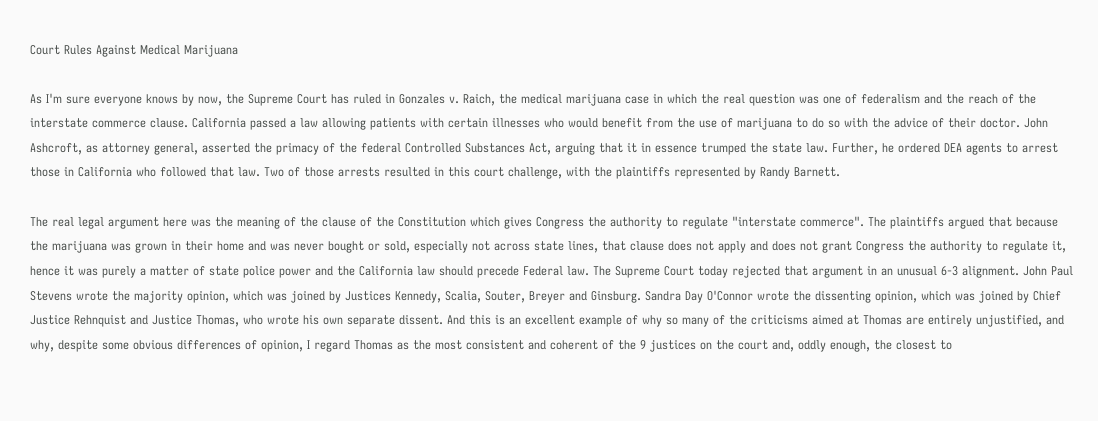Court Rules Against Medical Marijuana

As I'm sure everyone knows by now, the Supreme Court has ruled in Gonzales v. Raich, the medical marijuana case in which the real question was one of federalism and the reach of the interstate commerce clause. California passed a law allowing patients with certain illnesses who would benefit from the use of marijuana to do so with the advice of their doctor. John Ashcroft, as attorney general, asserted the primacy of the federal Controlled Substances Act, arguing that it in essence trumped the state law. Further, he ordered DEA agents to arrest those in California who followed that law. Two of those arrests resulted in this court challenge, with the plaintiffs represented by Randy Barnett.

The real legal argument here was the meaning of the clause of the Constitution which gives Congress the authority to regulate "interstate commerce". The plaintiffs argued that because the marijuana was grown in their home and was never bought or sold, especially not across state lines, that clause does not apply and does not grant Congress the authority to regulate it, hence it was purely a matter of state police power and the California law should precede Federal law. The Supreme Court today rejected that argument in an unusual 6-3 alignment. John Paul Stevens wrote the majority opinion, which was joined by Justices Kennedy, Scalia, Souter, Breyer and Ginsburg. Sandra Day O'Connor wrote the dissenting opinion, which was joined by Chief Justice Rehnquist and Justice Thomas, who wrote his own separate dissent. And this is an excellent example of why so many of the criticisms aimed at Thomas are entirely unjustified, and why, despite some obvious differences of opinion, I regard Thomas as the most consistent and coherent of the 9 justices on the court and, oddly enough, the closest to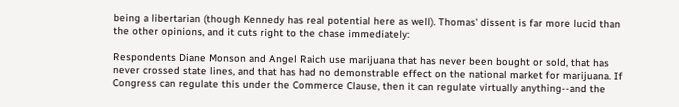being a libertarian (though Kennedy has real potential here as well). Thomas' dissent is far more lucid than the other opinions, and it cuts right to the chase immediately:

Respondents Diane Monson and Angel Raich use marijuana that has never been bought or sold, that has never crossed state lines, and that has had no demonstrable effect on the national market for marijuana. If Congress can regulate this under the Commerce Clause, then it can regulate virtually anything--and the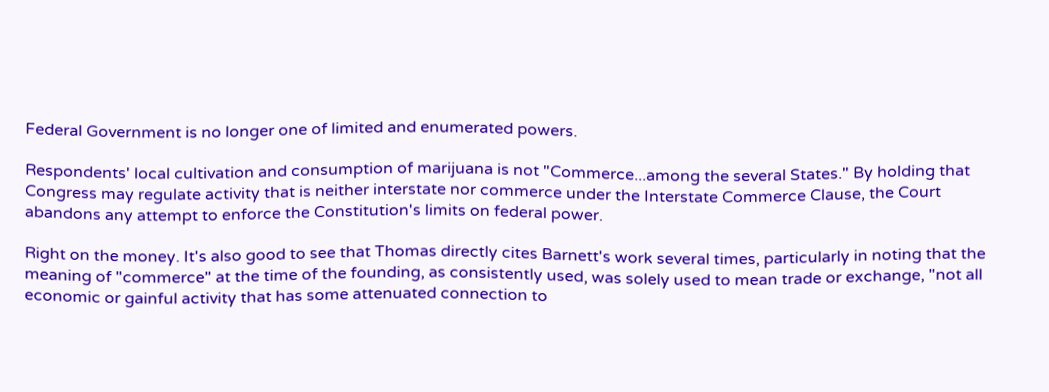Federal Government is no longer one of limited and enumerated powers.

Respondents' local cultivation and consumption of marijuana is not "Commerce...among the several States." By holding that Congress may regulate activity that is neither interstate nor commerce under the Interstate Commerce Clause, the Court abandons any attempt to enforce the Constitution's limits on federal power.

Right on the money. It's also good to see that Thomas directly cites Barnett's work several times, particularly in noting that the meaning of "commerce" at the time of the founding, as consistently used, was solely used to mean trade or exchange, "not all economic or gainful activity that has some attenuated connection to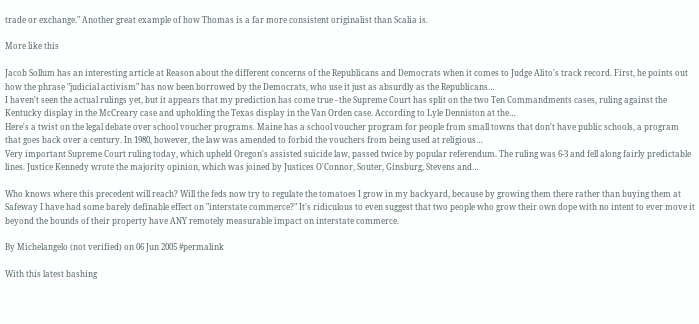trade or exchange." Another great example of how Thomas is a far more consistent originalist than Scalia is.

More like this

Jacob Sollum has an interesting article at Reason about the different concerns of the Republicans and Democrats when it comes to Judge Alito's track record. First, he points out how the phrase "judicial activism" has now been borrowed by the Democrats, who use it just as absurdly as the Republicans…
I haven't seen the actual rulings yet, but it appears that my prediction has come true - the Supreme Court has split on the two Ten Commandments cases, ruling against the Kentucky display in the McCreary case and upholding the Texas display in the Van Orden case. According to Lyle Denniston at the…
Here's a twist on the legal debate over school voucher programs. Maine has a school voucher program for people from small towns that don't have public schools, a program that goes back over a century. In 1980, however, the law was amended to forbid the vouchers from being used at religious…
Very important Supreme Court ruling today, which upheld Oregon's assisted suicide law, passed twice by popular referendum. The ruling was 6-3 and fell along fairly predictable lines. Justice Kennedy wrote the majority opinion, which was joined by Justices O'Connor, Souter, Ginsburg, Stevens and…

Who knows where this precedent will reach? Will the feds now try to regulate the tomatoes I grow in my backyard, because by growing them there rather than buying them at Safeway I have had some barely definable effect on "interstate commerce?" It's ridiculous to even suggest that two people who grow their own dope with no intent to ever move it beyond the bounds of their property have ANY remotely measurable impact on interstate commerce.

By Michelangelo (not verified) on 06 Jun 2005 #permalink

With this latest bashing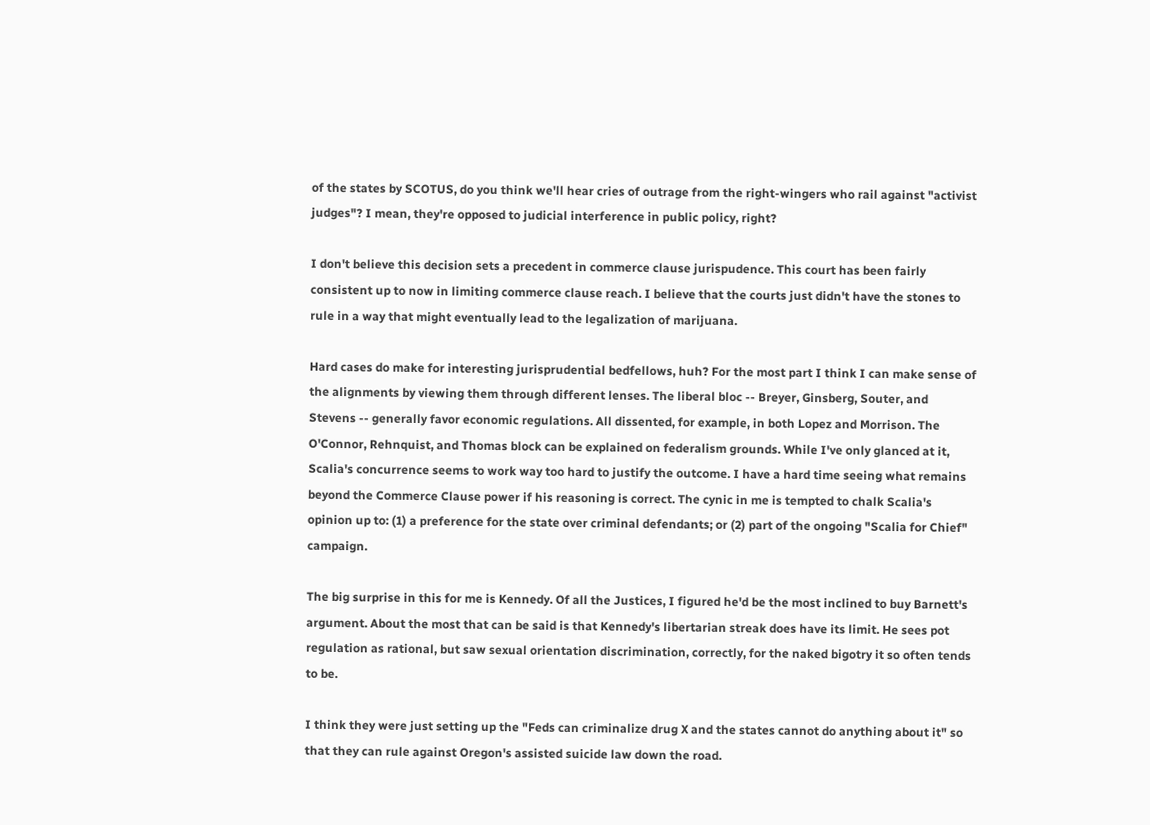of the states by SCOTUS, do you think we'll hear cries of outrage from the right-wingers who rail against "activist judges"? I mean, they're opposed to judicial interference in public policy, right?

I don't believe this decision sets a precedent in commerce clause jurispudence. This court has been fairly consistent up to now in limiting commerce clause reach. I believe that the courts just didn't have the stones to rule in a way that might eventually lead to the legalization of marijuana.

Hard cases do make for interesting jurisprudential bedfellows, huh? For the most part I think I can make sense of the alignments by viewing them through different lenses. The liberal bloc -- Breyer, Ginsberg, Souter, and Stevens -- generally favor economic regulations. All dissented, for example, in both Lopez and Morrison. The O'Connor, Rehnquist, and Thomas block can be explained on federalism grounds. While I've only glanced at it, Scalia's concurrence seems to work way too hard to justify the outcome. I have a hard time seeing what remains beyond the Commerce Clause power if his reasoning is correct. The cynic in me is tempted to chalk Scalia's opinion up to: (1) a preference for the state over criminal defendants; or (2) part of the ongoing "Scalia for Chief" campaign.

The big surprise in this for me is Kennedy. Of all the Justices, I figured he'd be the most inclined to buy Barnett's argument. About the most that can be said is that Kennedy's libertarian streak does have its limit. He sees pot regulation as rational, but saw sexual orientation discrimination, correctly, for the naked bigotry it so often tends to be.

I think they were just setting up the "Feds can criminalize drug X and the states cannot do anything about it" so that they can rule against Oregon's assisted suicide law down the road.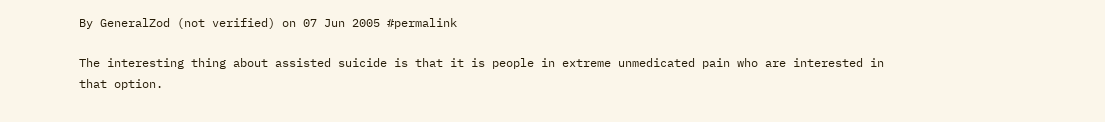By GeneralZod (not verified) on 07 Jun 2005 #permalink

The interesting thing about assisted suicide is that it is people in extreme unmedicated pain who are interested in that option.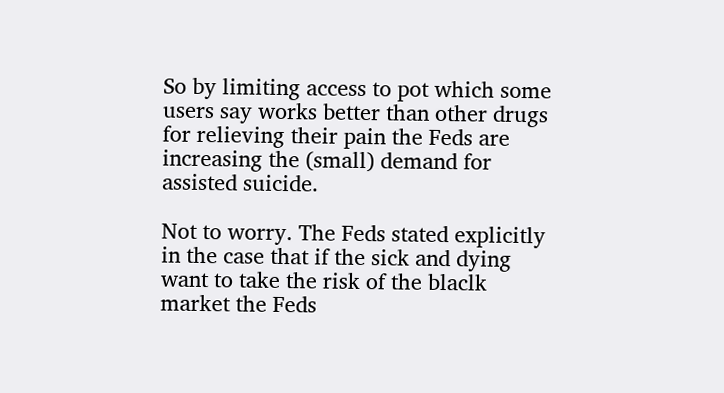So by limiting access to pot which some users say works better than other drugs for relieving their pain the Feds are increasing the (small) demand for assisted suicide.

Not to worry. The Feds stated explicitly in the case that if the sick and dying want to take the risk of the blaclk market the Feds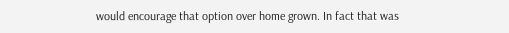would encourage that option over home grown. In fact that was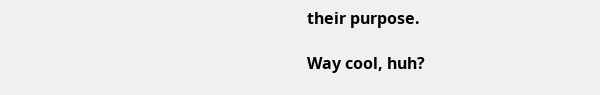their purpose.

Way cool, huh?